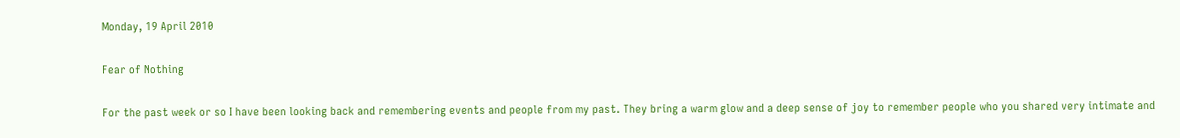Monday, 19 April 2010

Fear of Nothing

For the past week or so I have been looking back and remembering events and people from my past. They bring a warm glow and a deep sense of joy to remember people who you shared very intimate and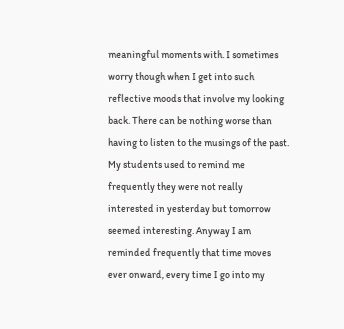meaningful moments with. I sometimes worry though when I get into such reflective moods that involve my looking back. There can be nothing worse than having to listen to the musings of the past. My students used to remind me frequently they were not really interested in yesterday but tomorrow seemed interesting. Anyway I am reminded frequently that time moves ever onward, every time I go into my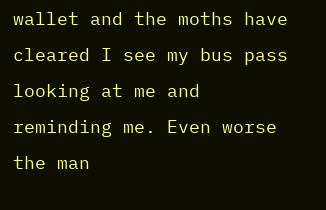wallet and the moths have cleared I see my bus pass looking at me and reminding me. Even worse the man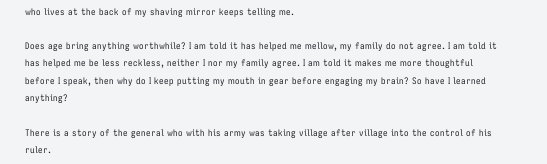who lives at the back of my shaving mirror keeps telling me.

Does age bring anything worthwhile? I am told it has helped me mellow, my family do not agree. I am told it has helped me be less reckless, neither I nor my family agree. I am told it makes me more thoughtful before I speak, then why do I keep putting my mouth in gear before engaging my brain? So have I learned anything?

There is a story of the general who with his army was taking village after village into the control of his ruler.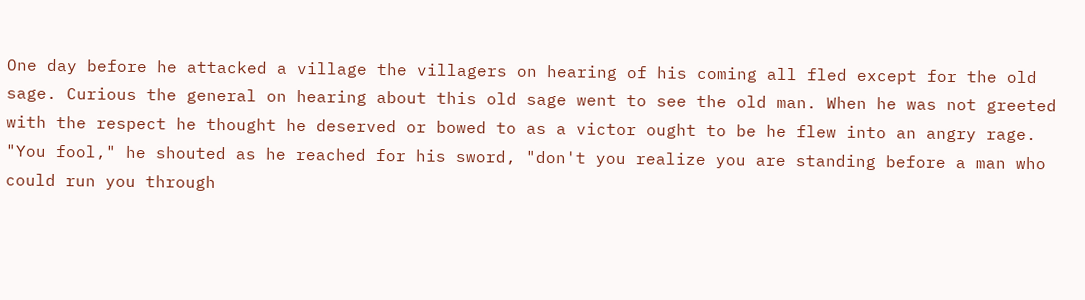One day before he attacked a village the villagers on hearing of his coming all fled except for the old sage. Curious the general on hearing about this old sage went to see the old man. When he was not greeted with the respect he thought he deserved or bowed to as a victor ought to be he flew into an angry rage. "You fool," he shouted as he reached for his sword, "don't you realize you are standing before a man who could run you through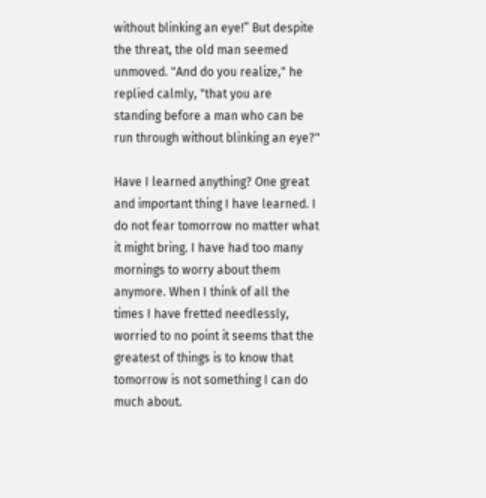without blinking an eye!” But despite the threat, the old man seemed unmoved. "And do you realize," he replied calmly, "that you are standing before a man who can be run through without blinking an eye?"

Have I learned anything? One great and important thing I have learned. I do not fear tomorrow no matter what it might bring. I have had too many mornings to worry about them anymore. When I think of all the times I have fretted needlessly, worried to no point it seems that the greatest of things is to know that tomorrow is not something I can do much about.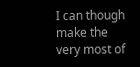I can though make the very most of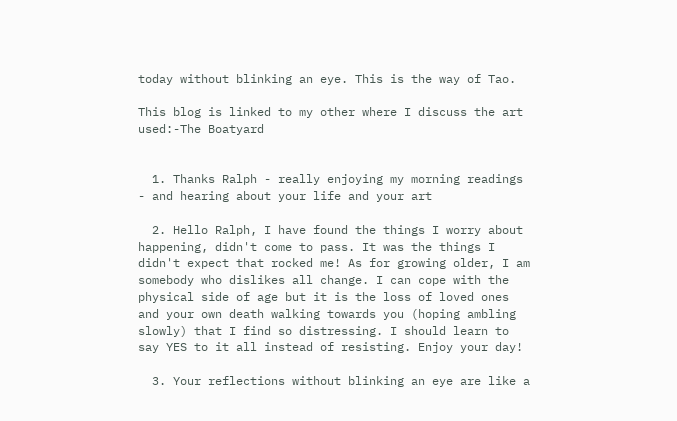today without blinking an eye. This is the way of Tao.

This blog is linked to my other where I discuss the art used:-The Boatyard


  1. Thanks Ralph - really enjoying my morning readings - and hearing about your life and your art

  2. Hello Ralph, I have found the things I worry about happening, didn't come to pass. It was the things I didn't expect that rocked me! As for growing older, I am somebody who dislikes all change. I can cope with the physical side of age but it is the loss of loved ones and your own death walking towards you (hoping ambling slowly) that I find so distressing. I should learn to say YES to it all instead of resisting. Enjoy your day!

  3. Your reflections without blinking an eye are like a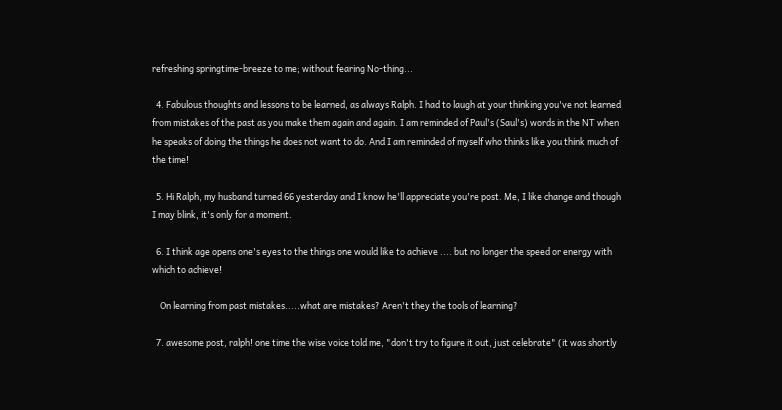refreshing springtime-breeze to me; without fearing No-thing...

  4. Fabulous thoughts and lessons to be learned, as always Ralph. I had to laugh at your thinking you've not learned from mistakes of the past as you make them again and again. I am reminded of Paul's (Saul's) words in the NT when he speaks of doing the things he does not want to do. And I am reminded of myself who thinks like you think much of the time!

  5. Hi Ralph, my husband turned 66 yesterday and I know he'll appreciate you're post. Me, I like change and though I may blink, it's only for a moment.

  6. I think age opens one's eyes to the things one would like to achieve .... but no longer the speed or energy with which to achieve!

    On learning from past mistakes.....what are mistakes? Aren't they the tools of learning?

  7. awesome post, ralph! one time the wise voice told me, "don't try to figure it out, just celebrate" (it was shortly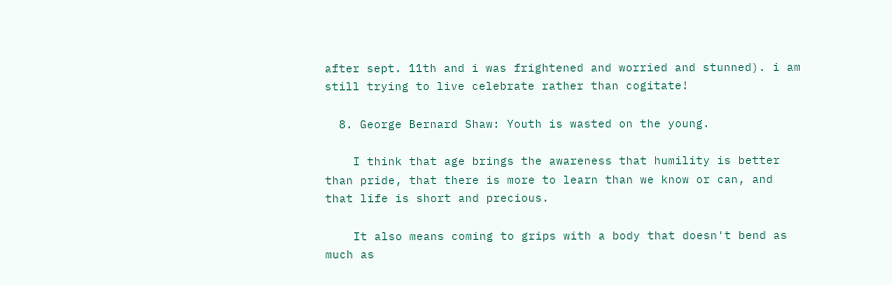after sept. 11th and i was frightened and worried and stunned). i am still trying to live celebrate rather than cogitate!

  8. George Bernard Shaw: Youth is wasted on the young.

    I think that age brings the awareness that humility is better than pride, that there is more to learn than we know or can, and that life is short and precious.

    It also means coming to grips with a body that doesn't bend as much as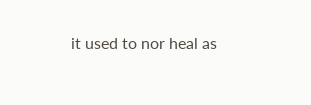it used to nor heal as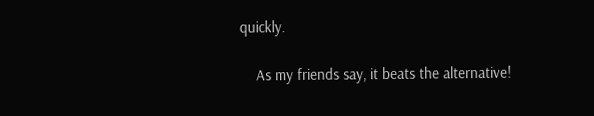quickly.

    As my friends say, it beats the alternative!